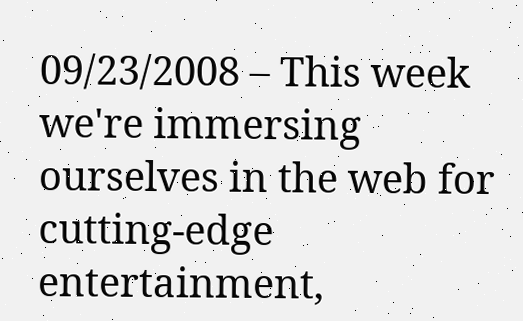09/23/2008 – This week we're immersing ourselves in the web for cutting-edge entertainment,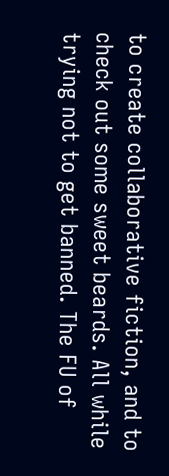to create collaborative fiction, and to check out some sweet beards. All while trying not to get banned. The FU of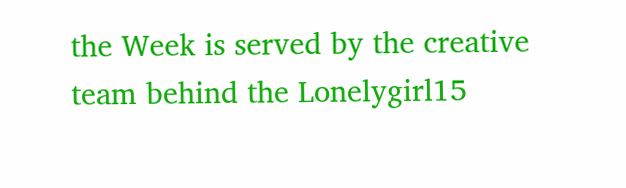the Week is served by the creative team behind the Lonelygirl15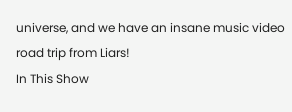universe, and we have an insane music video road trip from Liars!
In This Show